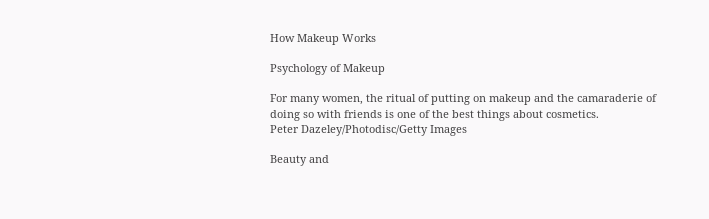How Makeup Works

Psychology of Makeup

For many women, the ritual of putting on makeup and the camaraderie of doing so with friends is one of the best things about cosmetics.
Peter Dazeley/Photodisc/Getty Images

Beauty and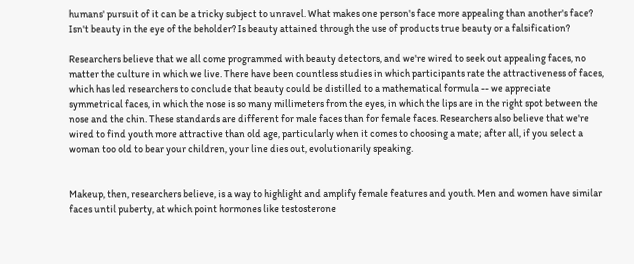humans' pursuit of it can be a tricky subject to unravel. What makes one person's face more appealing than another's face? Isn't beauty in the eye of the beholder? Is beauty attained through the use of products true beauty or a falsification?

Researchers believe that we all come programmed with beauty detectors, and we're wired to seek out appealing faces, no matter the culture in which we live. There have been countless studies in which participants rate the attractiveness of faces, which has led researchers to conclude that beauty could be distilled to a mathematical formula -- we appreciate symmetrical faces, in which the nose is so many millimeters from the eyes, in which the lips are in the right spot between the nose and the chin. These standards are different for male faces than for female faces. Researchers also believe that we're wired to find youth more attractive than old age, particularly when it comes to choosing a mate; after all, if you select a woman too old to bear your children, your line dies out, evolutionarily speaking.


Makeup, then, researchers believe, is a way to highlight and amplify female features and youth. Men and women have similar faces until puberty, at which point hormones like testosterone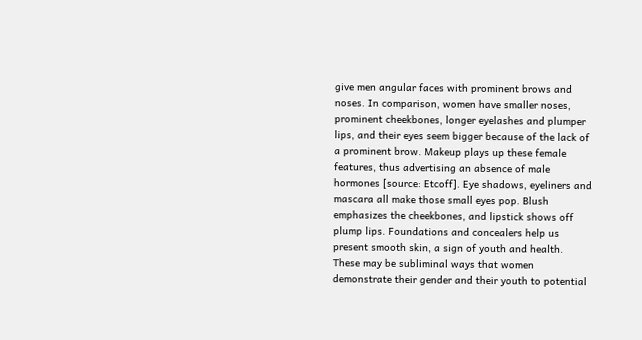give men angular faces with prominent brows and noses. In comparison, women have smaller noses, prominent cheekbones, longer eyelashes and plumper lips, and their eyes seem bigger because of the lack of a prominent brow. Makeup plays up these female features, thus advertising an absence of male hormones [source: Etcoff]. Eye shadows, eyeliners and mascara all make those small eyes pop. Blush emphasizes the cheekbones, and lipstick shows off plump lips. Foundations and concealers help us present smooth skin, a sign of youth and health. These may be subliminal ways that women demonstrate their gender and their youth to potential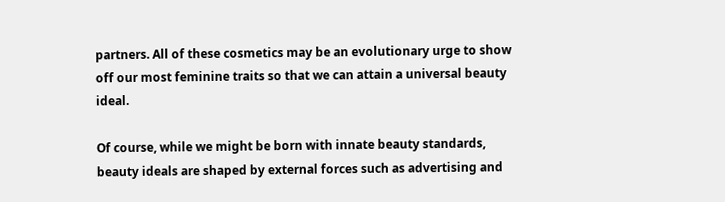partners. All of these cosmetics may be an evolutionary urge to show off our most feminine traits so that we can attain a universal beauty ideal.

Of course, while we might be born with innate beauty standards, beauty ideals are shaped by external forces such as advertising and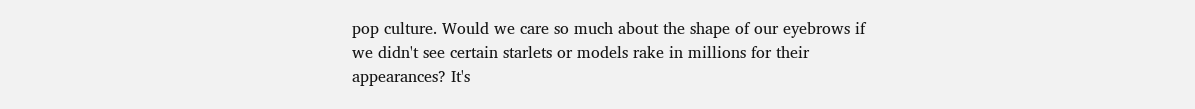pop culture. Would we care so much about the shape of our eyebrows if we didn't see certain starlets or models rake in millions for their appearances? It's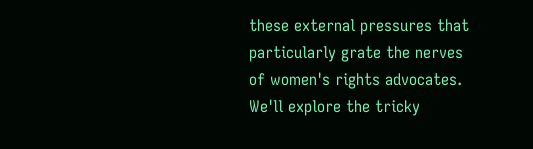these external pressures that particularly grate the nerves of women's rights advocates. We'll explore the tricky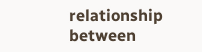relationship between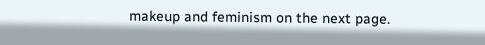makeup and feminism on the next page.